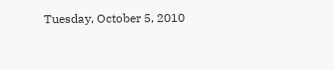Tuesday, October 5, 2010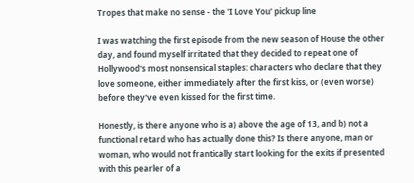Tropes that make no sense - the 'I Love You' pickup line

I was watching the first episode from the new season of House the other day, and found myself irritated that they decided to repeat one of Hollywood's most nonsensical staples: characters who declare that they love someone, either immediately after the first kiss, or (even worse) before they've even kissed for the first time.

Honestly, is there anyone who is a) above the age of 13, and b) not a functional retard who has actually done this? Is there anyone, man or woman, who would not frantically start looking for the exits if presented with this pearler of a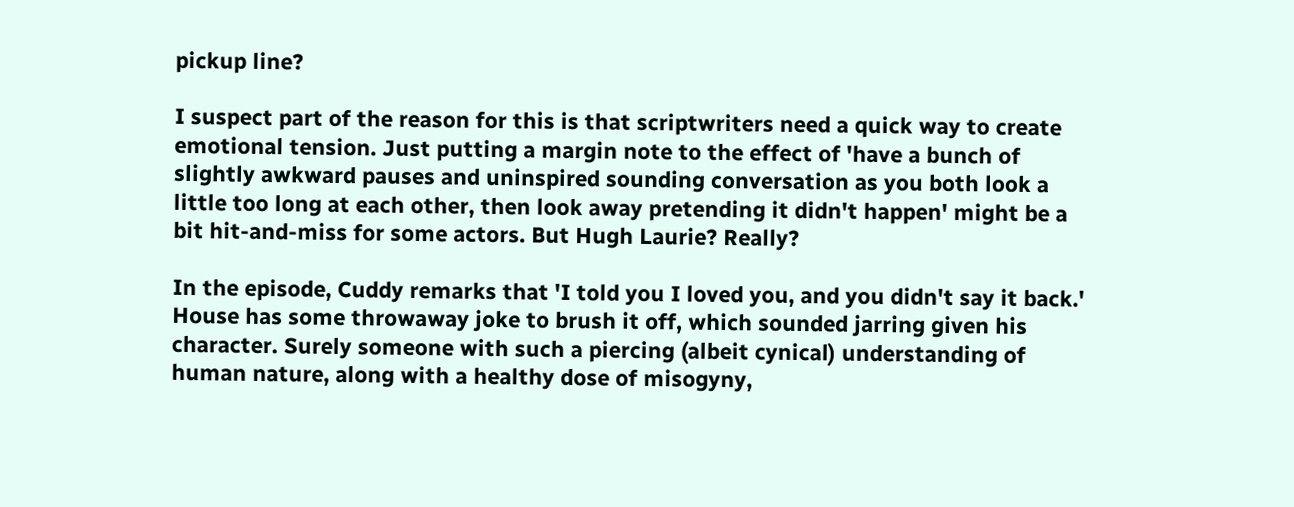pickup line?

I suspect part of the reason for this is that scriptwriters need a quick way to create emotional tension. Just putting a margin note to the effect of 'have a bunch of slightly awkward pauses and uninspired sounding conversation as you both look a little too long at each other, then look away pretending it didn't happen' might be a bit hit-and-miss for some actors. But Hugh Laurie? Really?

In the episode, Cuddy remarks that 'I told you I loved you, and you didn't say it back.' House has some throwaway joke to brush it off, which sounded jarring given his character. Surely someone with such a piercing (albeit cynical) understanding of human nature, along with a healthy dose of misogyny,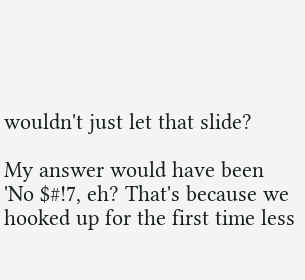wouldn't just let that slide?

My answer would have been 'No $#!7, eh? That's because we hooked up for the first time less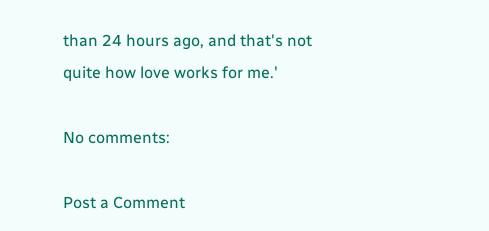than 24 hours ago, and that's not quite how love works for me.'

No comments:

Post a Comment